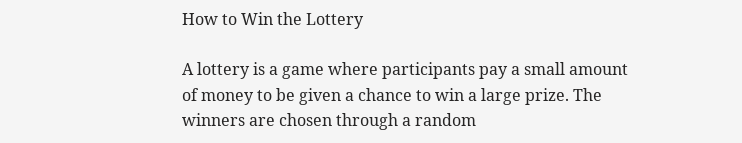How to Win the Lottery

A lottery is a game where participants pay a small amount of money to be given a chance to win a large prize. The winners are chosen through a random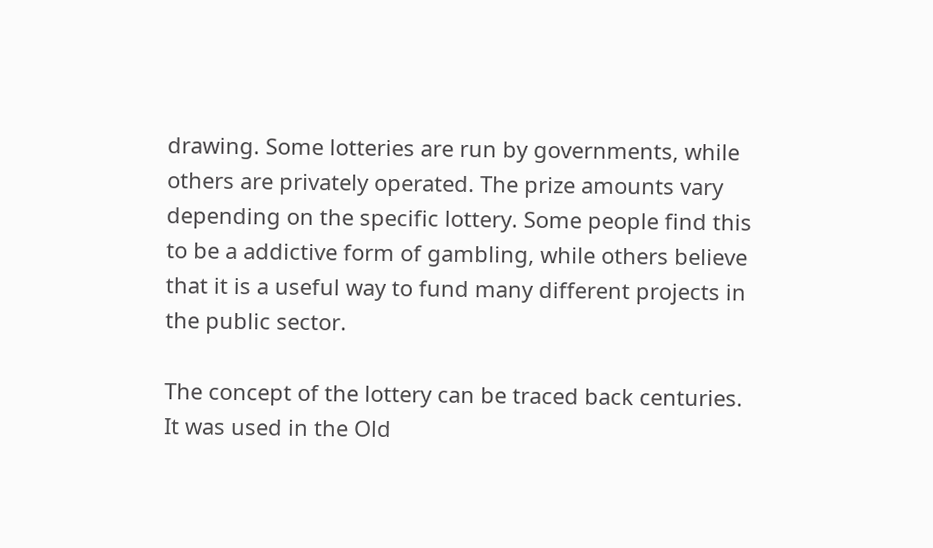drawing. Some lotteries are run by governments, while others are privately operated. The prize amounts vary depending on the specific lottery. Some people find this to be a addictive form of gambling, while others believe that it is a useful way to fund many different projects in the public sector.

The concept of the lottery can be traced back centuries. It was used in the Old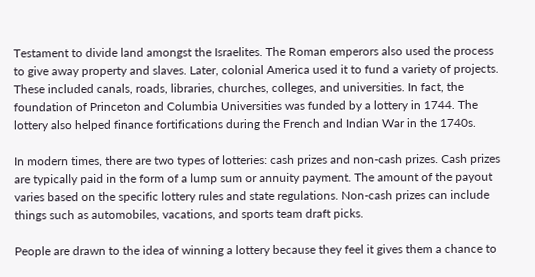Testament to divide land amongst the Israelites. The Roman emperors also used the process to give away property and slaves. Later, colonial America used it to fund a variety of projects. These included canals, roads, libraries, churches, colleges, and universities. In fact, the foundation of Princeton and Columbia Universities was funded by a lottery in 1744. The lottery also helped finance fortifications during the French and Indian War in the 1740s.

In modern times, there are two types of lotteries: cash prizes and non-cash prizes. Cash prizes are typically paid in the form of a lump sum or annuity payment. The amount of the payout varies based on the specific lottery rules and state regulations. Non-cash prizes can include things such as automobiles, vacations, and sports team draft picks.

People are drawn to the idea of winning a lottery because they feel it gives them a chance to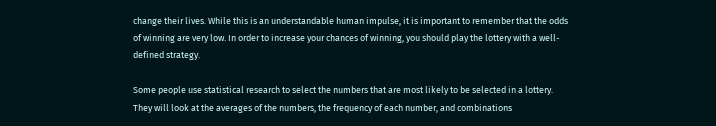change their lives. While this is an understandable human impulse, it is important to remember that the odds of winning are very low. In order to increase your chances of winning, you should play the lottery with a well-defined strategy.

Some people use statistical research to select the numbers that are most likely to be selected in a lottery. They will look at the averages of the numbers, the frequency of each number, and combinations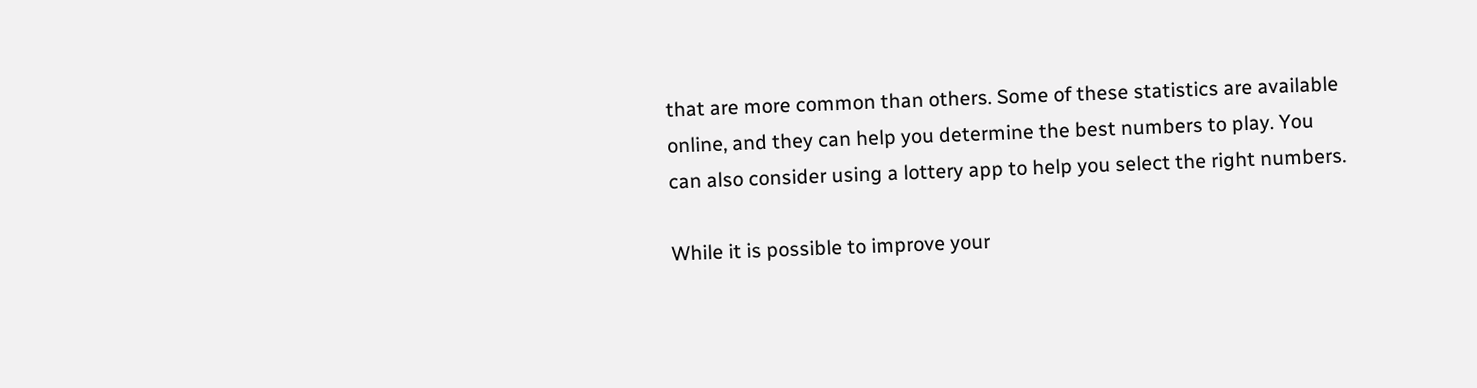that are more common than others. Some of these statistics are available online, and they can help you determine the best numbers to play. You can also consider using a lottery app to help you select the right numbers.

While it is possible to improve your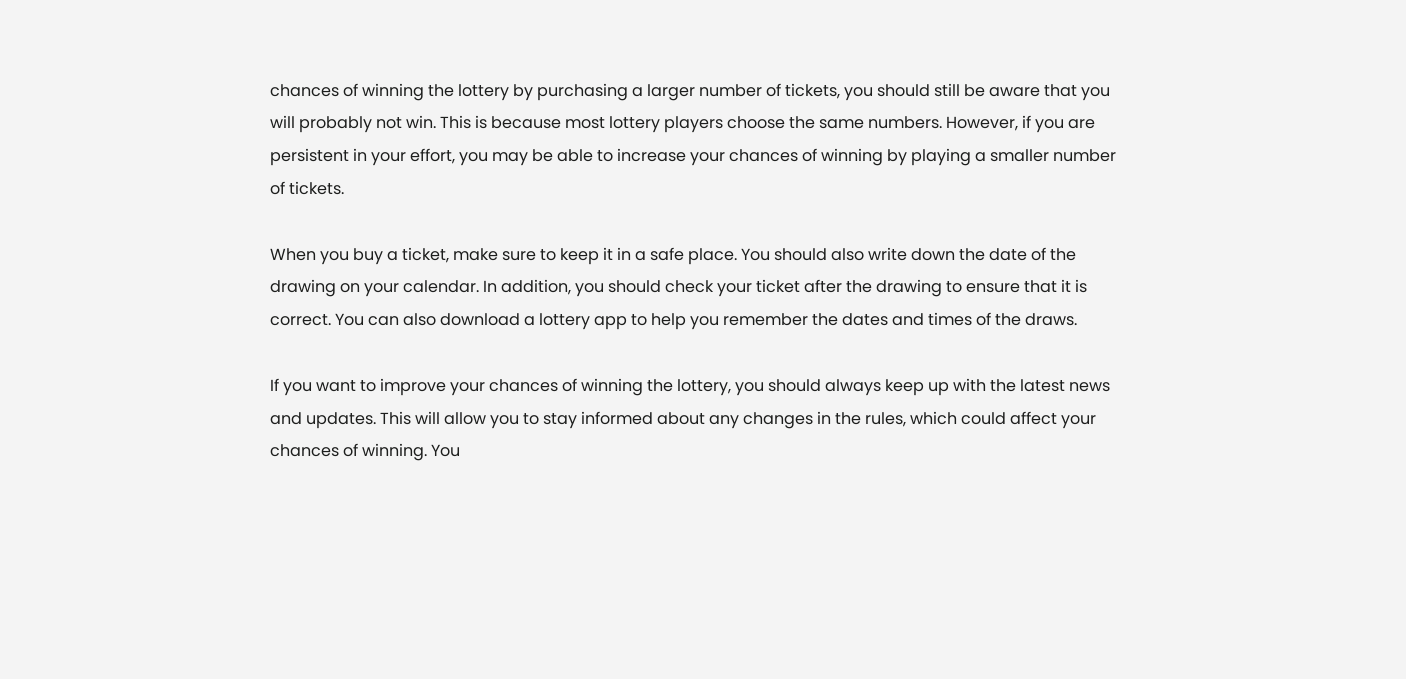chances of winning the lottery by purchasing a larger number of tickets, you should still be aware that you will probably not win. This is because most lottery players choose the same numbers. However, if you are persistent in your effort, you may be able to increase your chances of winning by playing a smaller number of tickets.

When you buy a ticket, make sure to keep it in a safe place. You should also write down the date of the drawing on your calendar. In addition, you should check your ticket after the drawing to ensure that it is correct. You can also download a lottery app to help you remember the dates and times of the draws.

If you want to improve your chances of winning the lottery, you should always keep up with the latest news and updates. This will allow you to stay informed about any changes in the rules, which could affect your chances of winning. You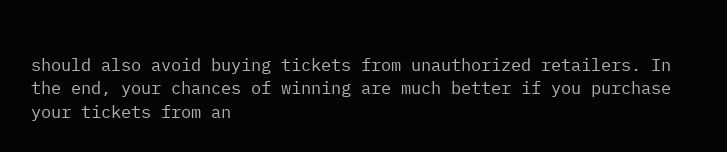should also avoid buying tickets from unauthorized retailers. In the end, your chances of winning are much better if you purchase your tickets from an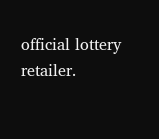official lottery retailer.